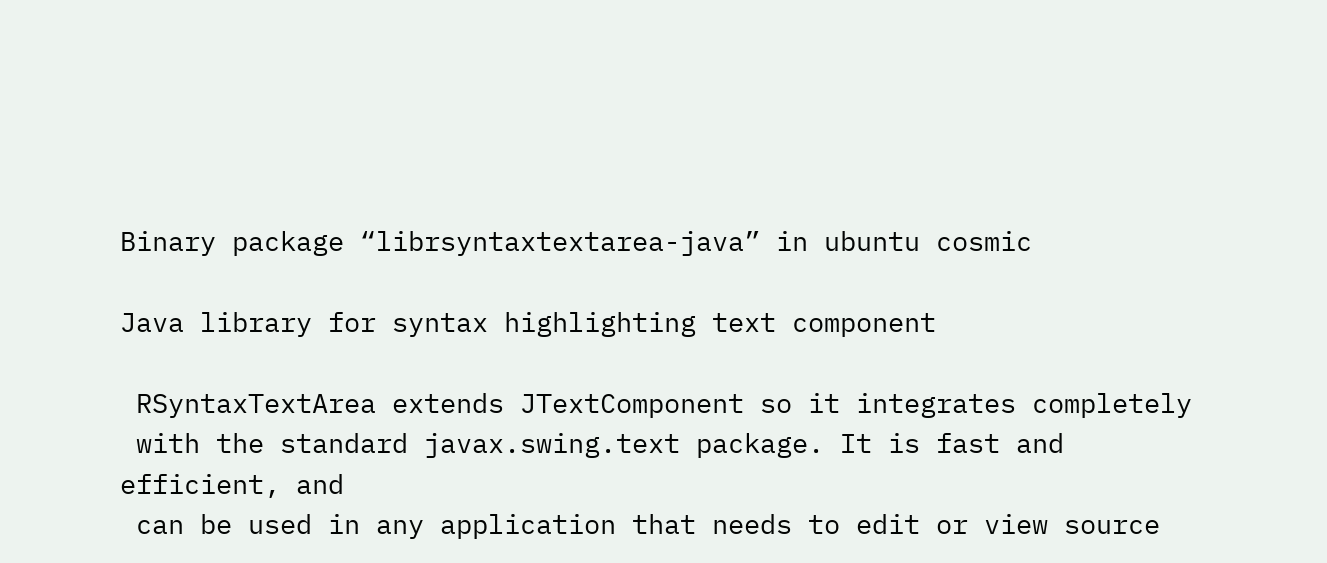Binary package “librsyntaxtextarea-java” in ubuntu cosmic

Java library for syntax highlighting text component

 RSyntaxTextArea extends JTextComponent so it integrates completely
 with the standard javax.swing.text package. It is fast and efficient, and
 can be used in any application that needs to edit or view source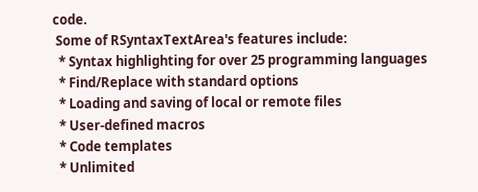code.
 Some of RSyntaxTextArea's features include:
  * Syntax highlighting for over 25 programming languages
  * Find/Replace with standard options
  * Loading and saving of local or remote files
  * User-defined macros
  * Code templates
  * Unlimited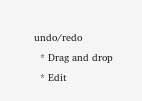undo/redo
  * Drag and drop
  * Edit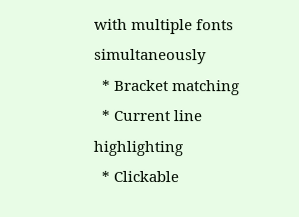with multiple fonts simultaneously
  * Bracket matching
  * Current line highlighting
  * Clickable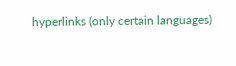hyperlinks (only certain languages)